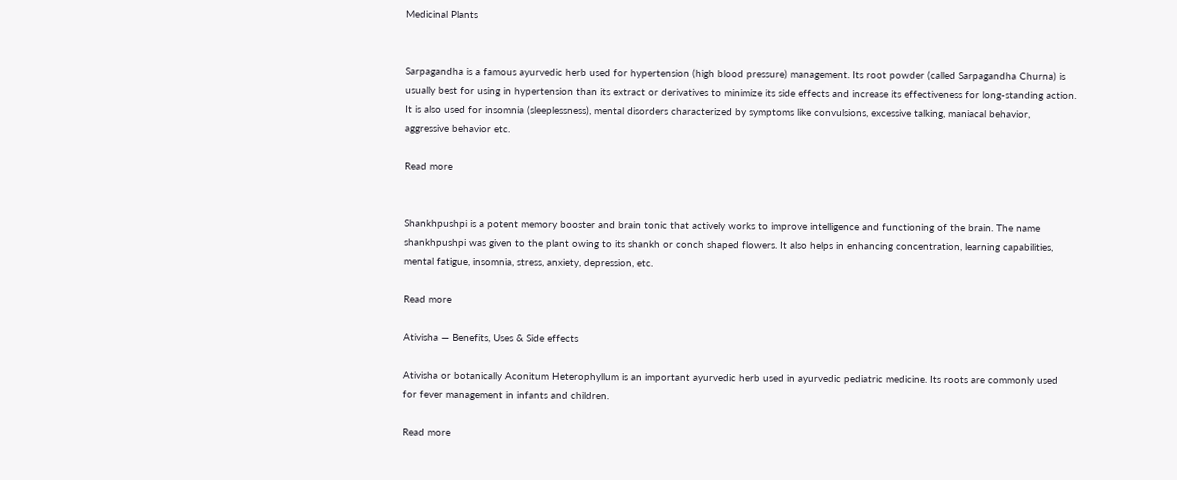Medicinal Plants


Sarpagandha is a famous ayurvedic herb used for hypertension (high blood pressure) management. Its root powder (called Sarpagandha Churna) is usually best for using in hypertension than its extract or derivatives to minimize its side effects and increase its effectiveness for long-standing action. It is also used for insomnia (sleeplessness), mental disorders characterized by symptoms like convulsions, excessive talking, maniacal behavior, aggressive behavior etc.

Read more


Shankhpushpi is a potent memory booster and brain tonic that actively works to improve intelligence and functioning of the brain. The name shankhpushpi was given to the plant owing to its shankh or conch shaped flowers. It also helps in enhancing concentration, learning capabilities, mental fatigue, insomnia, stress, anxiety, depression, etc.

Read more

Ativisha — Benefits, Uses & Side effects

Ativisha or botanically Aconitum Heterophyllum is an important ayurvedic herb used in ayurvedic pediatric medicine. Its roots are commonly used for fever management in infants and children.

Read more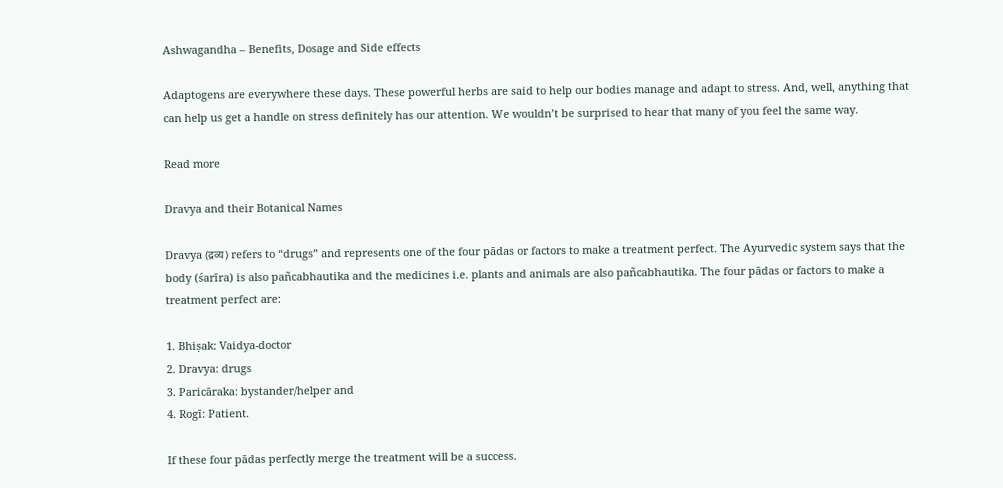Ashwagandha – Benefits, Dosage and Side effects

Adaptogens are everywhere these days. These powerful herbs are said to help our bodies manage and adapt to stress. And, well, anything that can help us get a handle on stress definitely has our attention. We wouldn’t be surprised to hear that many of you feel the same way.

Read more

Dravya and their Botanical Names

Dravya (द्रव्य) refers to “drugs” and represents one of the four pādas or factors to make a treatment perfect. The Ayurvedic system says that the body (śarīra) is also pañcabhautika and the medicines i.e. plants and animals are also pañcabhautika. The four pādas or factors to make a treatment perfect are:

1. Bhiṣak: Vaidya-doctor
2. Dravya: drugs
3. Paricāraka: bystander/helper and
4. Rogī: Patient.

If these four pādas perfectly merge the treatment will be a success.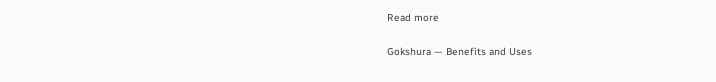Read more

Gokshura — Benefits and Uses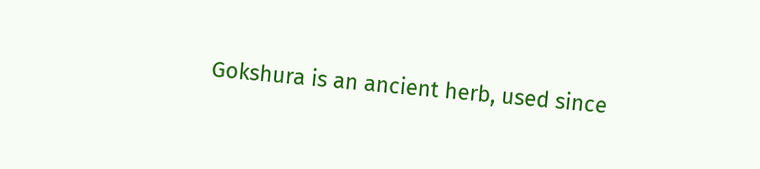Gokshura is an ancient herb, used since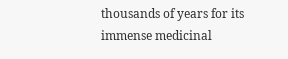thousands of years for its immense medicinal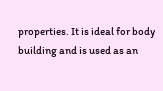properties. It is ideal for body building and is used as an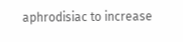aphrodisiac to increase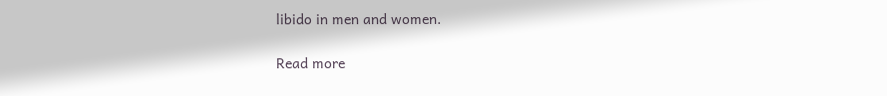libido in men and women.

Read more